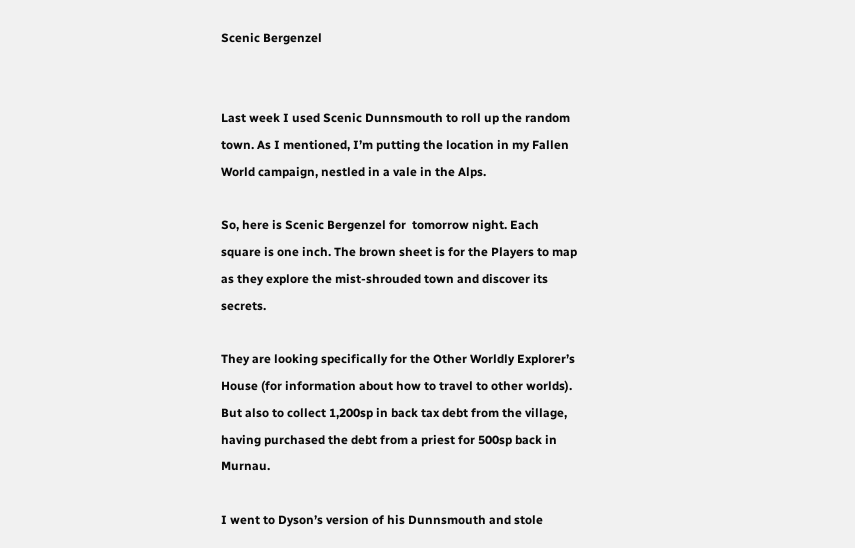Scenic Bergenzel


Last week I used Scenic Dunnsmouth to roll up the random town. As I mentioned, I’m putting the location in my Fallen World campaign, nestled in a vale in the Alps.

So, here is Scenic Bergenzel for  tomorrow night. Each square is one inch. The brown sheet is for the Players to map as they explore the mist-shrouded town and discover its secrets.

They are looking specifically for the Other Worldly Explorer’s House (for information about how to travel to other worlds). But also to collect 1,200sp in back tax debt from the village, having purchased the debt from a priest for 500sp back in Murnau.

I went to Dyson’s version of his Dunnsmouth and stole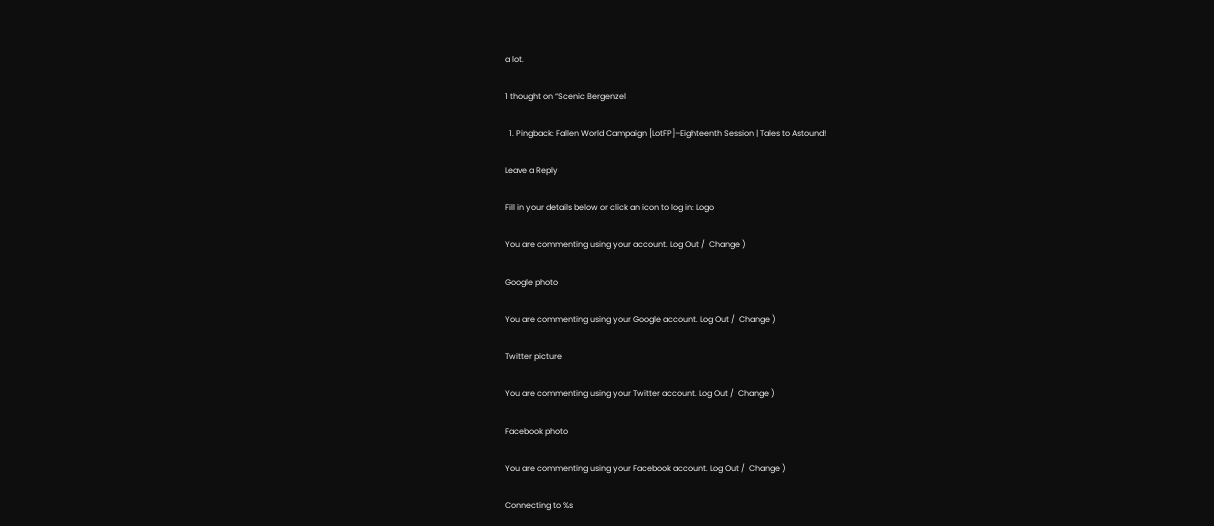a lot.

1 thought on “Scenic Bergenzel

  1. Pingback: Fallen World Campaign [LotFP]–Eighteenth Session | Tales to Astound!

Leave a Reply

Fill in your details below or click an icon to log in: Logo

You are commenting using your account. Log Out /  Change )

Google photo

You are commenting using your Google account. Log Out /  Change )

Twitter picture

You are commenting using your Twitter account. Log Out /  Change )

Facebook photo

You are commenting using your Facebook account. Log Out /  Change )

Connecting to %s